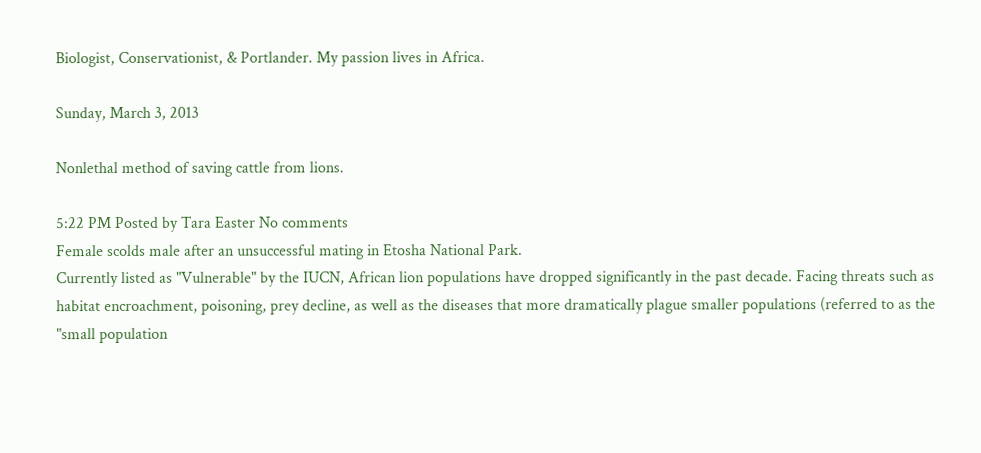Biologist, Conservationist, & Portlander. My passion lives in Africa.

Sunday, March 3, 2013

Nonlethal method of saving cattle from lions.

5:22 PM Posted by Tara Easter No comments
Female scolds male after an unsuccessful mating in Etosha National Park.
Currently listed as "Vulnerable" by the IUCN, African lion populations have dropped significantly in the past decade. Facing threats such as habitat encroachment, poisoning, prey decline, as well as the diseases that more dramatically plague smaller populations (referred to as the "small population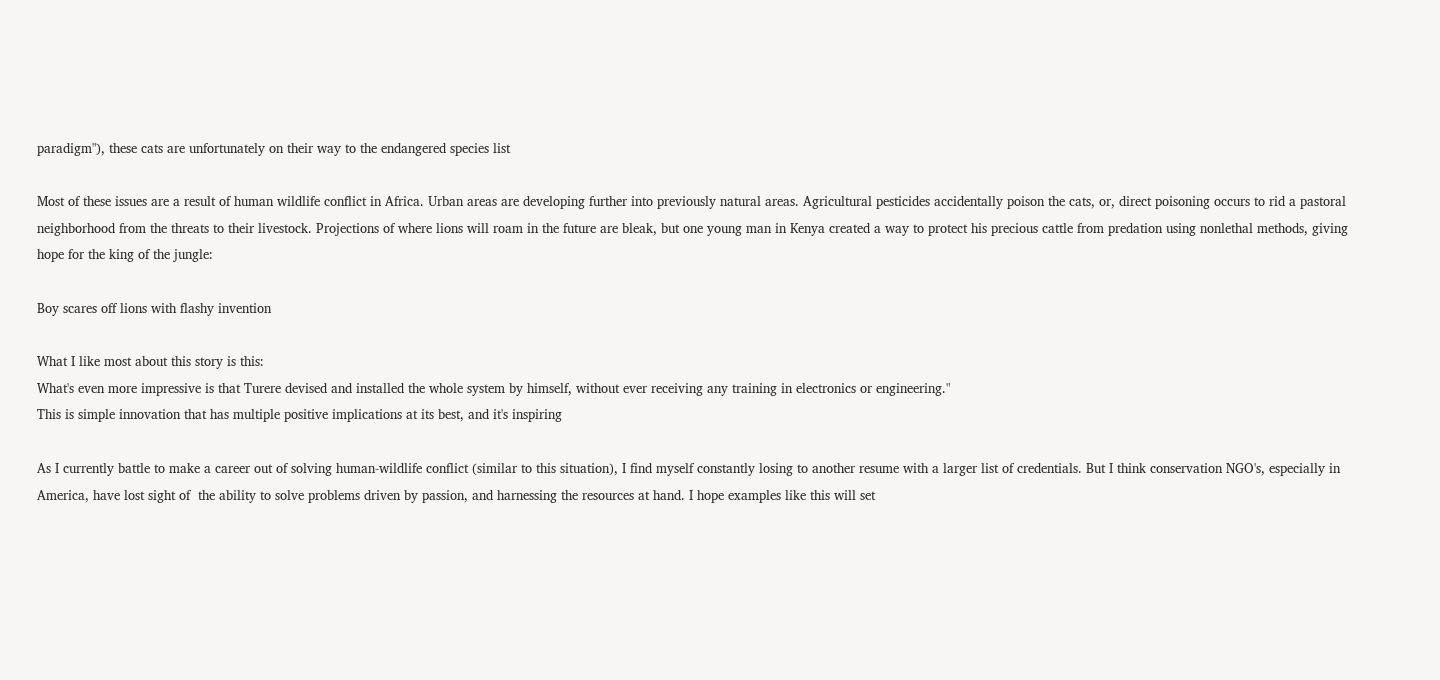paradigm"), these cats are unfortunately on their way to the endangered species list

Most of these issues are a result of human wildlife conflict in Africa. Urban areas are developing further into previously natural areas. Agricultural pesticides accidentally poison the cats, or, direct poisoning occurs to rid a pastoral neighborhood from the threats to their livestock. Projections of where lions will roam in the future are bleak, but one young man in Kenya created a way to protect his precious cattle from predation using nonlethal methods, giving hope for the king of the jungle:

Boy scares off lions with flashy invention

What I like most about this story is this:
What's even more impressive is that Turere devised and installed the whole system by himself, without ever receiving any training in electronics or engineering."
This is simple innovation that has multiple positive implications at its best, and it's inspiring

As I currently battle to make a career out of solving human-wildlife conflict (similar to this situation), I find myself constantly losing to another resume with a larger list of credentials. But I think conservation NGO's, especially in America, have lost sight of  the ability to solve problems driven by passion, and harnessing the resources at hand. I hope examples like this will set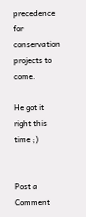precedence for conservation projects to come.

He got it right this time ;)


Post a Comment